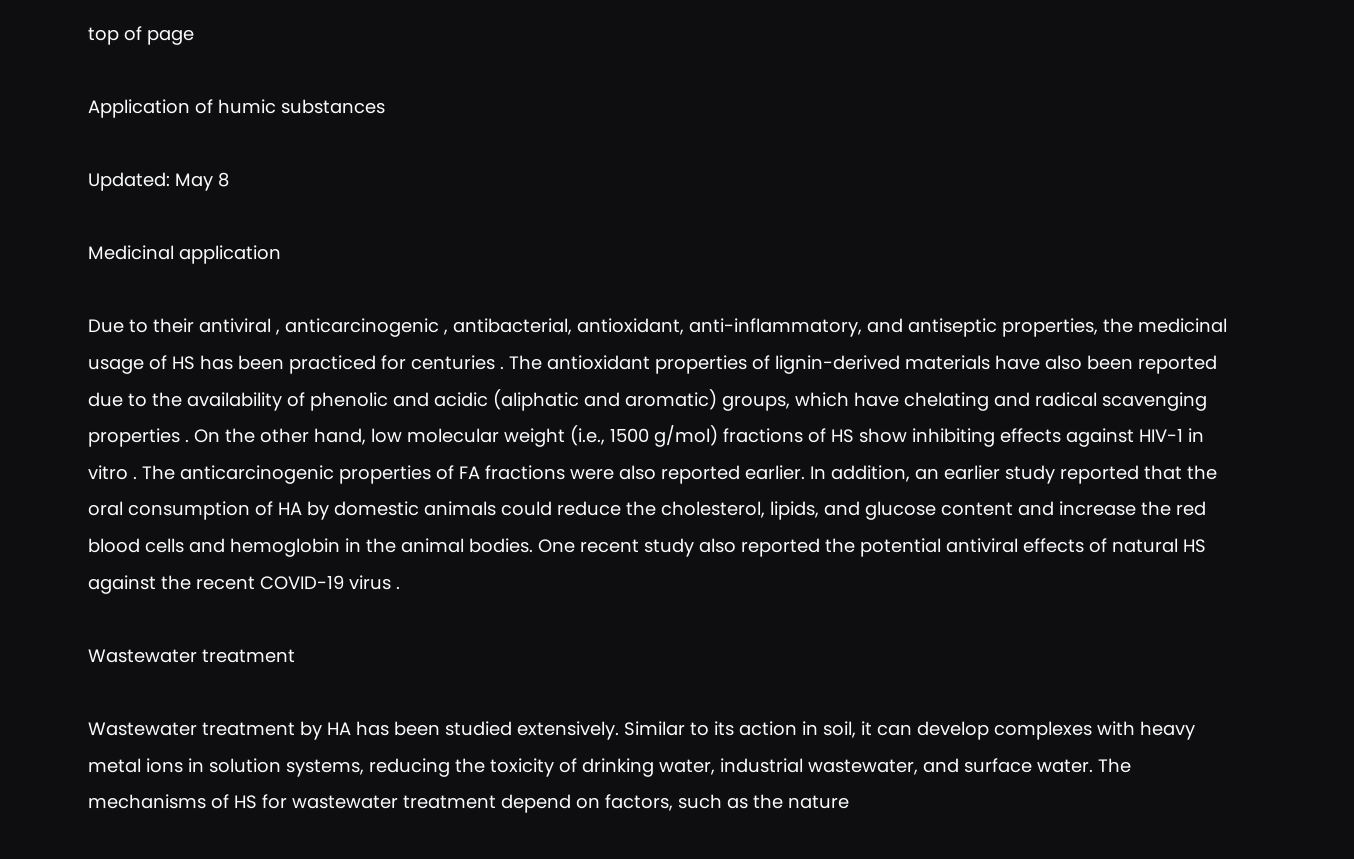top of page

Application of humic substances

Updated: May 8

Medicinal application

Due to their antiviral , anticarcinogenic , antibacterial, antioxidant, anti-inflammatory, and antiseptic properties, the medicinal usage of HS has been practiced for centuries . The antioxidant properties of lignin-derived materials have also been reported due to the availability of phenolic and acidic (aliphatic and aromatic) groups, which have chelating and radical scavenging properties . On the other hand, low molecular weight (i.e., 1500 g/mol) fractions of HS show inhibiting effects against HIV-1 in vitro . The anticarcinogenic properties of FA fractions were also reported earlier. In addition, an earlier study reported that the oral consumption of HA by domestic animals could reduce the cholesterol, lipids, and glucose content and increase the red blood cells and hemoglobin in the animal bodies. One recent study also reported the potential antiviral effects of natural HS against the recent COVID-19 virus .

Wastewater treatment

Wastewater treatment by HA has been studied extensively. Similar to its action in soil, it can develop complexes with heavy metal ions in solution systems, reducing the toxicity of drinking water, industrial wastewater, and surface water. The mechanisms of HS for wastewater treatment depend on factors, such as the nature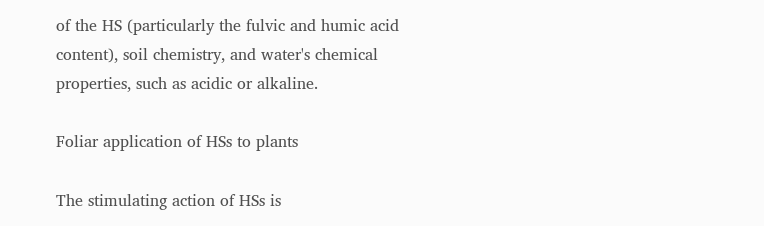of the HS (particularly the fulvic and humic acid content), soil chemistry, and water's chemical properties, such as acidic or alkaline.

Foliar application of HSs to plants

The stimulating action of HSs is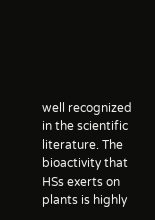well recognized in the scientific literature. The bioactivity that HSs exerts on plants is highly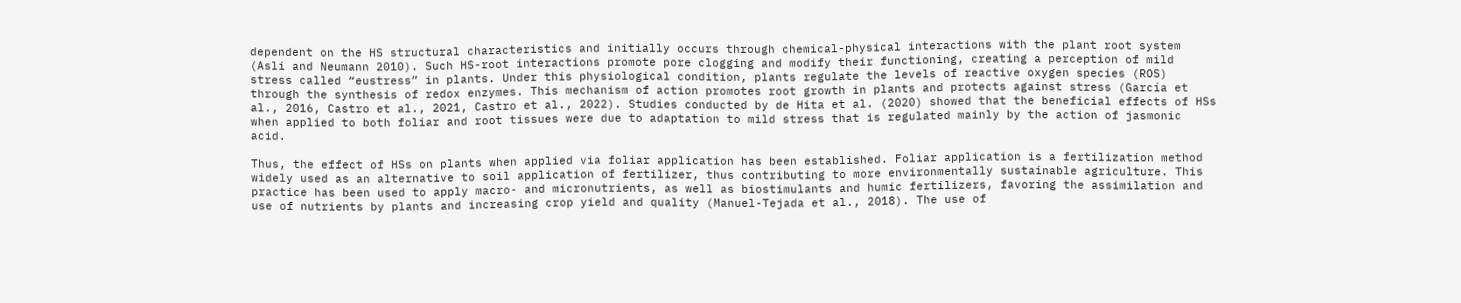dependent on the HS structural characteristics and initially occurs through chemical-physical interactions with the plant root system (Asli and Neumann 2010). Such HS-root interactions promote pore clogging and modify their functioning, creating a perception of mild stress called “eustress” in plants. Under this physiological condition, plants regulate the levels of reactive oxygen species (ROS) through the synthesis of redox enzymes. This mechanism of action promotes root growth in plants and protects against stress (García et al., 2016, Castro et al., 2021, Castro et al., 2022). Studies conducted by de Hita et al. (2020) showed that the beneficial effects of HSs when applied to both foliar and root tissues were due to adaptation to mild stress that is regulated mainly by the action of jasmonic acid.

Thus, the effect of HSs on plants when applied via foliar application has been established. Foliar application is a fertilization method widely used as an alternative to soil application of fertilizer, thus contributing to more environmentally sustainable agriculture. This practice has been used to apply macro- and micronutrients, as well as biostimulants and humic fertilizers, favoring the assimilation and use of nutrients by plants and increasing crop yield and quality (Manuel-Tejada et al., 2018). The use of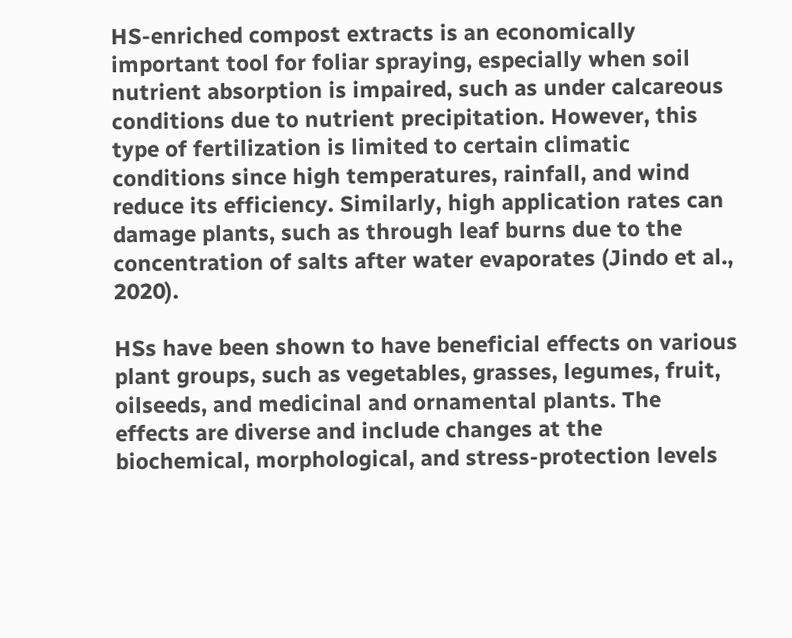HS-enriched compost extracts is an economically important tool for foliar spraying, especially when soil nutrient absorption is impaired, such as under calcareous conditions due to nutrient precipitation. However, this type of fertilization is limited to certain climatic conditions since high temperatures, rainfall, and wind reduce its efficiency. Similarly, high application rates can damage plants, such as through leaf burns due to the concentration of salts after water evaporates (Jindo et al., 2020).

HSs have been shown to have beneficial effects on various plant groups, such as vegetables, grasses, legumes, fruit, oilseeds, and medicinal and ornamental plants. The effects are diverse and include changes at the biochemical, morphological, and stress-protection levels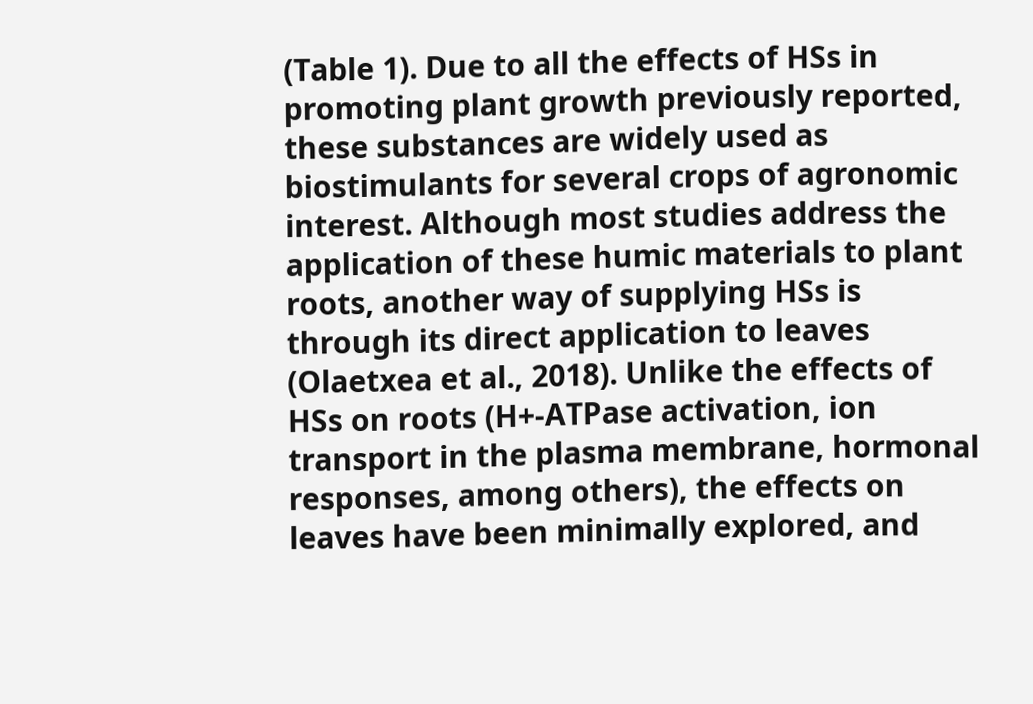(Table 1). Due to all the effects of HSs in promoting plant growth previously reported, these substances are widely used as biostimulants for several crops of agronomic interest. Although most studies address the application of these humic materials to plant roots, another way of supplying HSs is through its direct application to leaves (Olaetxea et al., 2018). Unlike the effects of HSs on roots (H+-ATPase activation, ion transport in the plasma membrane, hormonal responses, among others), the effects on leaves have been minimally explored, and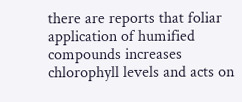there are reports that foliar application of humified compounds increases chlorophyll levels and acts on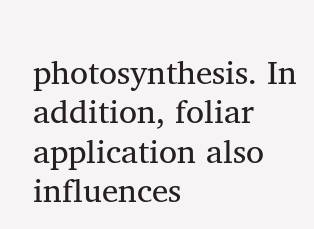photosynthesis. In addition, foliar application also influences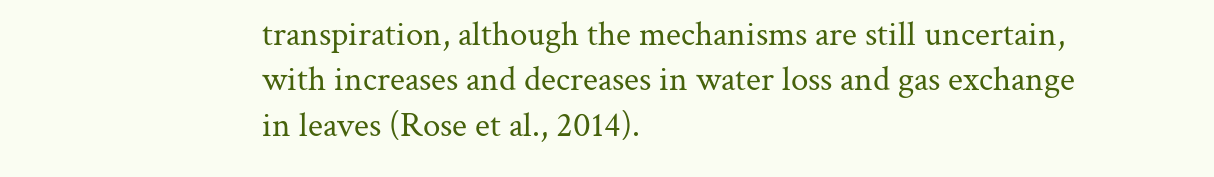transpiration, although the mechanisms are still uncertain, with increases and decreases in water loss and gas exchange in leaves (Rose et al., 2014).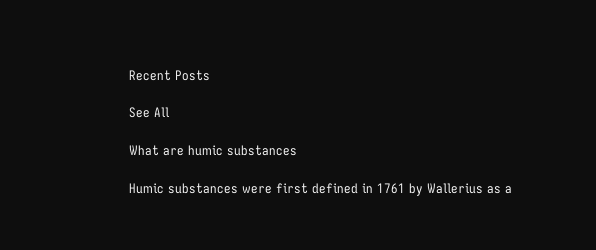Recent Posts

See All

What are humic substances

Humic substances were first defined in 1761 by Wallerius as a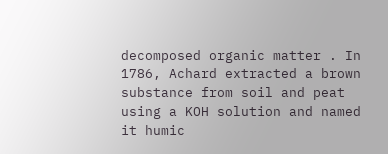decomposed organic matter . In 1786, Achard extracted a brown substance from soil and peat using a KOH solution and named it humic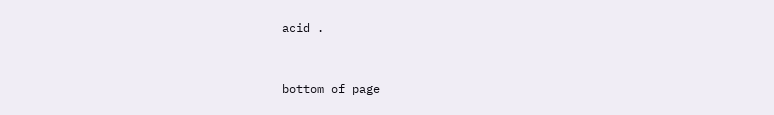acid .


bottom of page